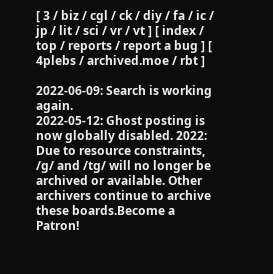[ 3 / biz / cgl / ck / diy / fa / ic / jp / lit / sci / vr / vt ] [ index / top / reports / report a bug ] [ 4plebs / archived.moe / rbt ]

2022-06-09: Search is working again.
2022-05-12: Ghost posting is now globally disabled. 2022: Due to resource constraints, /g/ and /tg/ will no longer be archived or available. Other archivers continue to archive these boards.Become a Patron!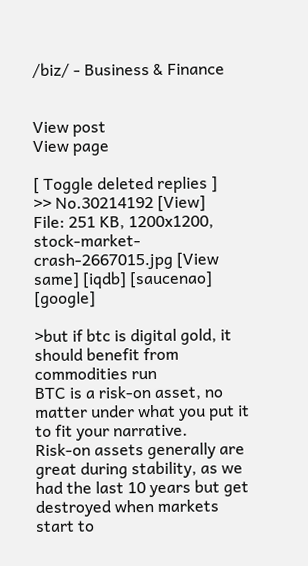/biz/ - Business & Finance


View post
View page

[ Toggle deleted replies ]
>> No.30214192 [View]
File: 251 KB, 1200x1200, stock-market-crash-2667015.jpg [View same] [iqdb] [saucenao] [google]

>but if btc is digital gold, it should benefit from commodities run
BTC is a risk-on asset, no matter under what you put it to fit your narrative.
Risk-on assets generally are great during stability, as we had the last 10 years but get destroyed when markets start to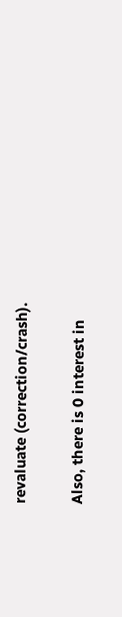revaluate (correction/crash).

Also, there is 0 interest in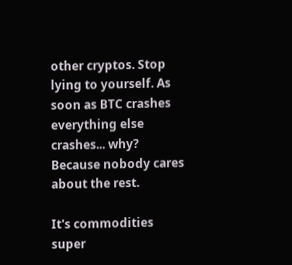other cryptos. Stop lying to yourself. As soon as BTC crashes everything else crashes... why? Because nobody cares about the rest.

It's commodities super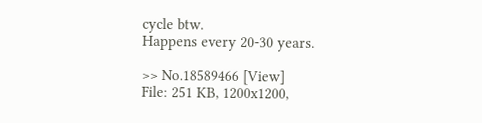cycle btw.
Happens every 20-30 years.

>> No.18589466 [View]
File: 251 KB, 1200x1200,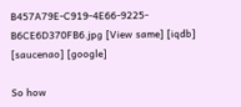B457A79E-C919-4E66-9225-B6CE6D370FB6.jpg [View same] [iqdb] [saucenao] [google]

So how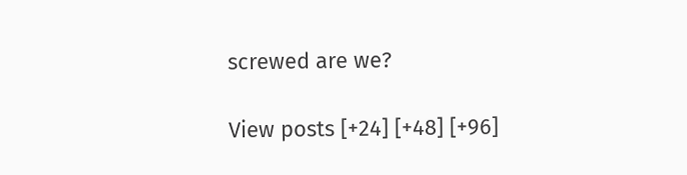screwed are we?

View posts [+24] [+48] [+96]